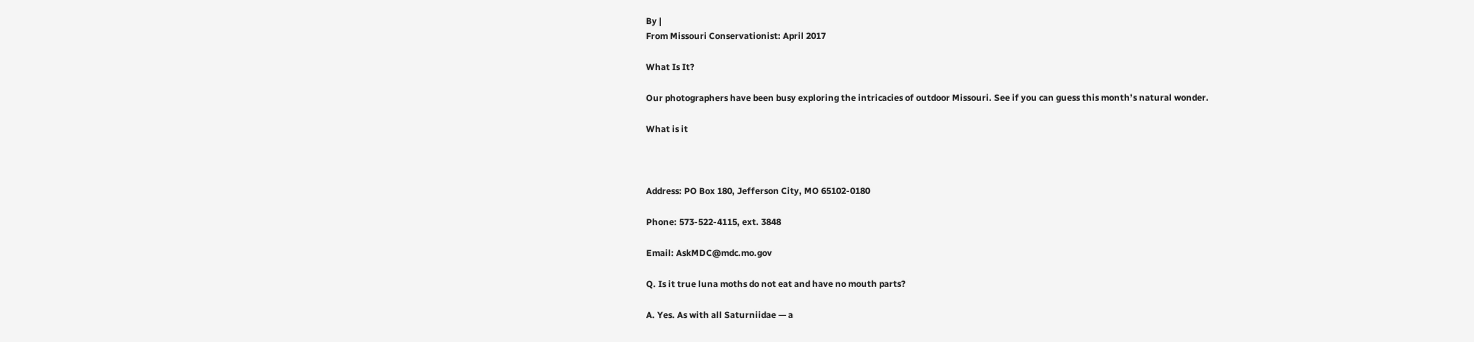By |
From Missouri Conservationist: April 2017

What Is It?

Our photographers have been busy exploring the intricacies of outdoor Missouri. See if you can guess this month’s natural wonder.

What is it



Address: PO Box 180, Jefferson City, MO 65102-0180

Phone: 573-522-4115, ext. 3848

Email: AskMDC@mdc.mo.gov

Q. Is it true luna moths do not eat and have no mouth parts?

A. Yes. As with all Saturniidae — a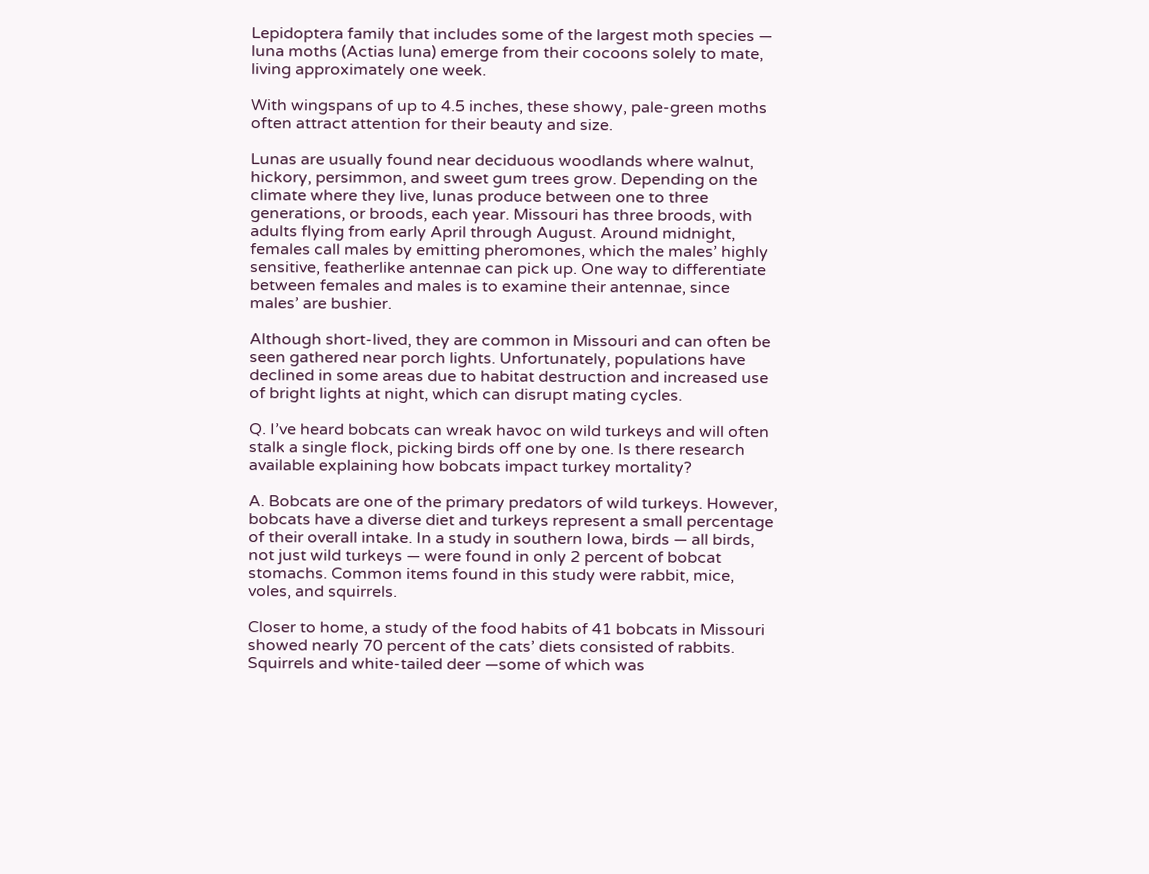Lepidoptera family that includes some of the largest moth species — luna moths (Actias luna) emerge from their cocoons solely to mate, living approximately one week.

With wingspans of up to 4.5 inches, these showy, pale-green moths often attract attention for their beauty and size.

Lunas are usually found near deciduous woodlands where walnut, hickory, persimmon, and sweet gum trees grow. Depending on the climate where they live, lunas produce between one to three generations, or broods, each year. Missouri has three broods, with adults flying from early April through August. Around midnight, females call males by emitting pheromones, which the males’ highly sensitive, featherlike antennae can pick up. One way to differentiate between females and males is to examine their antennae, since males’ are bushier.

Although short-lived, they are common in Missouri and can often be seen gathered near porch lights. Unfortunately, populations have declined in some areas due to habitat destruction and increased use of bright lights at night, which can disrupt mating cycles.

Q. I’ve heard bobcats can wreak havoc on wild turkeys and will often stalk a single flock, picking birds off one by one. Is there research available explaining how bobcats impact turkey mortality?

A. Bobcats are one of the primary predators of wild turkeys. However, bobcats have a diverse diet and turkeys represent a small percentage of their overall intake. In a study in southern Iowa, birds — all birds, not just wild turkeys — were found in only 2 percent of bobcat stomachs. Common items found in this study were rabbit, mice, voles, and squirrels.

Closer to home, a study of the food habits of 41 bobcats in Missouri showed nearly 70 percent of the cats’ diets consisted of rabbits. Squirrels and white-tailed deer —some of which was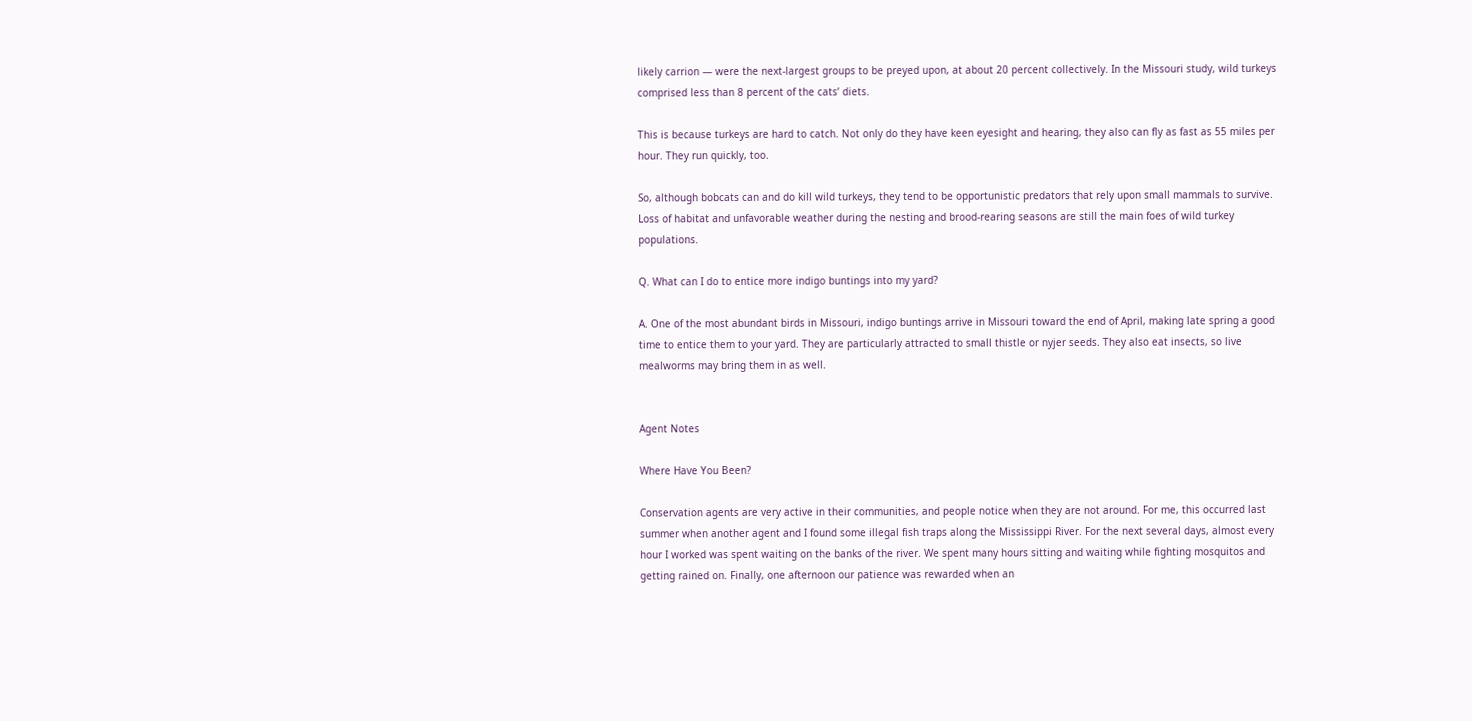likely carrion — were the next-largest groups to be preyed upon, at about 20 percent collectively. In the Missouri study, wild turkeys comprised less than 8 percent of the cats’ diets.

This is because turkeys are hard to catch. Not only do they have keen eyesight and hearing, they also can fly as fast as 55 miles per hour. They run quickly, too.

So, although bobcats can and do kill wild turkeys, they tend to be opportunistic predators that rely upon small mammals to survive. Loss of habitat and unfavorable weather during the nesting and brood-rearing seasons are still the main foes of wild turkey populations.

Q. What can I do to entice more indigo buntings into my yard?

A. One of the most abundant birds in Missouri, indigo buntings arrive in Missouri toward the end of April, making late spring a good time to entice them to your yard. They are particularly attracted to small thistle or nyjer seeds. They also eat insects, so live mealworms may bring them in as well.


Agent Notes

Where Have You Been?

Conservation agents are very active in their communities, and people notice when they are not around. For me, this occurred last summer when another agent and I found some illegal fish traps along the Mississippi River. For the next several days, almost every hour I worked was spent waiting on the banks of the river. We spent many hours sitting and waiting while fighting mosquitos and getting rained on. Finally, one afternoon our patience was rewarded when an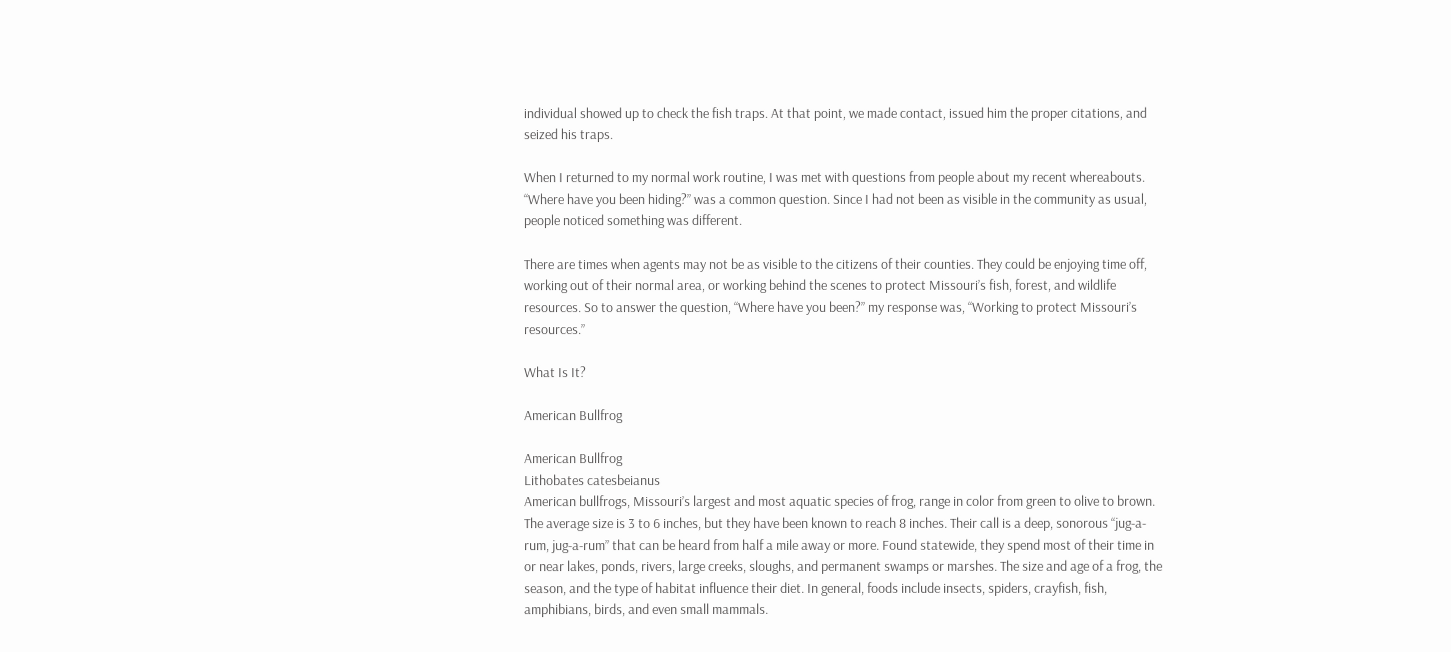individual showed up to check the fish traps. At that point, we made contact, issued him the proper citations, and seized his traps.

When I returned to my normal work routine, I was met with questions from people about my recent whereabouts. “Where have you been hiding?” was a common question. Since I had not been as visible in the community as usual, people noticed something was different.

There are times when agents may not be as visible to the citizens of their counties. They could be enjoying time off, working out of their normal area, or working behind the scenes to protect Missouri’s fish, forest, and wildlife resources. So to answer the question, “Where have you been?” my response was, “Working to protect Missouri’s resources.”

What Is It?

American Bullfrog

American Bullfrog
Lithobates catesbeianus
American bullfrogs, Missouri’s largest and most aquatic species of frog, range in color from green to olive to brown. The average size is 3 to 6 inches, but they have been known to reach 8 inches. Their call is a deep, sonorous “jug-a-rum, jug-a-rum” that can be heard from half a mile away or more. Found statewide, they spend most of their time in or near lakes, ponds, rivers, large creeks, sloughs, and permanent swamps or marshes. The size and age of a frog, the season, and the type of habitat influence their diet. In general, foods include insects, spiders, crayfish, fish, amphibians, birds, and even small mammals.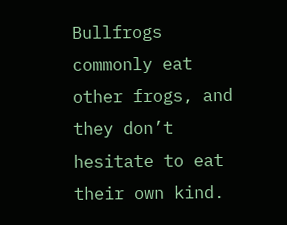Bullfrogs commonly eat other frogs, and they don’t hesitate to eat their own kind.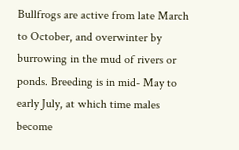Bullfrogs are active from late March to October, and overwinter by burrowing in the mud of rivers or ponds. Breeding is in mid- May to early July, at which time males become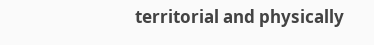territorial and physically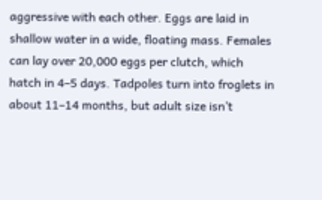aggressive with each other. Eggs are laid in shallow water in a wide, floating mass. Females can lay over 20,000 eggs per clutch, which hatch in 4–5 days. Tadpoles turn into froglets in about 11–14 months, but adult size isn’t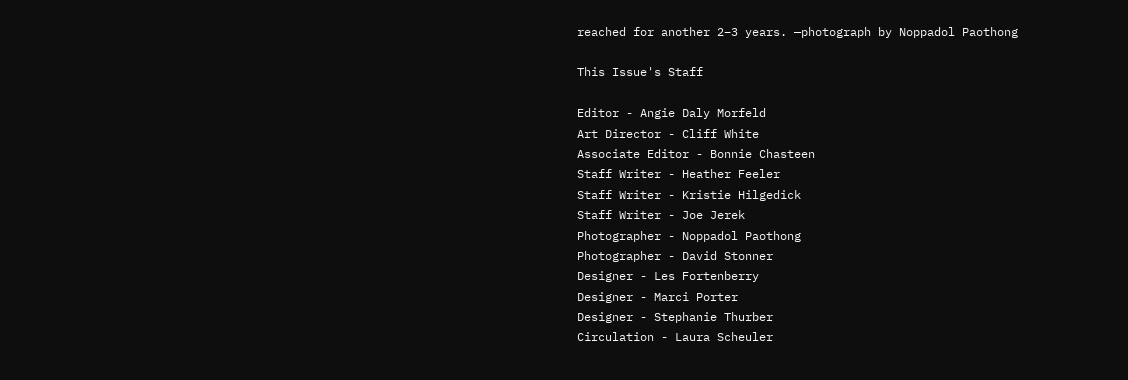reached for another 2–3 years. —photograph by Noppadol Paothong

This Issue's Staff

Editor - Angie Daly Morfeld
Art Director - Cliff White
Associate Editor - Bonnie Chasteen
Staff Writer - Heather Feeler
Staff Writer - Kristie Hilgedick
Staff Writer - Joe Jerek
Photographer - Noppadol Paothong
Photographer - David Stonner
Designer - Les Fortenberry
Designer - Marci Porter
Designer - Stephanie Thurber
Circulation - Laura Scheuler